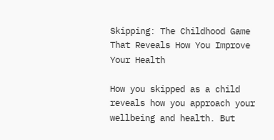Skipping: The Childhood Game That Reveals How You Improve Your Health

How you skipped as a child reveals how you approach your wellbeing and health. But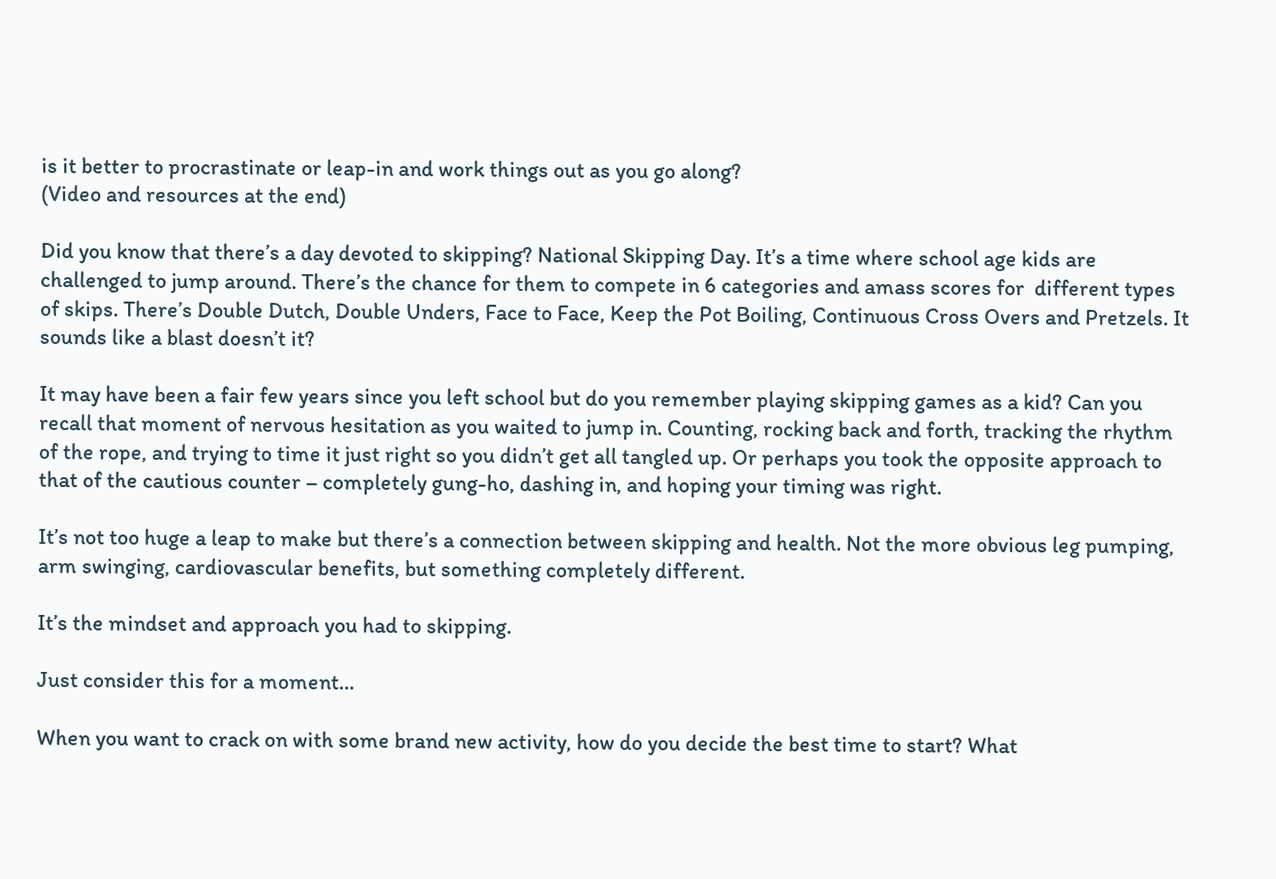is it better to procrastinate or leap-in and work things out as you go along?
(Video and resources at the end)

Did you know that there’s a day devoted to skipping? National Skipping Day. It’s a time where school age kids are challenged to jump around. There’s the chance for them to compete in 6 categories and amass scores for  different types of skips. There’s Double Dutch, Double Unders, Face to Face, Keep the Pot Boiling, Continuous Cross Overs and Pretzels. It sounds like a blast doesn’t it?

It may have been a fair few years since you left school but do you remember playing skipping games as a kid? Can you recall that moment of nervous hesitation as you waited to jump in. Counting, rocking back and forth, tracking the rhythm of the rope, and trying to time it just right so you didn’t get all tangled up. Or perhaps you took the opposite approach to that of the cautious counter – completely gung-ho, dashing in, and hoping your timing was right.

It’s not too huge a leap to make but there’s a connection between skipping and health. Not the more obvious leg pumping, arm swinging, cardiovascular benefits, but something completely different.

It’s the mindset and approach you had to skipping.

Just consider this for a moment…

When you want to crack on with some brand new activity, how do you decide the best time to start? What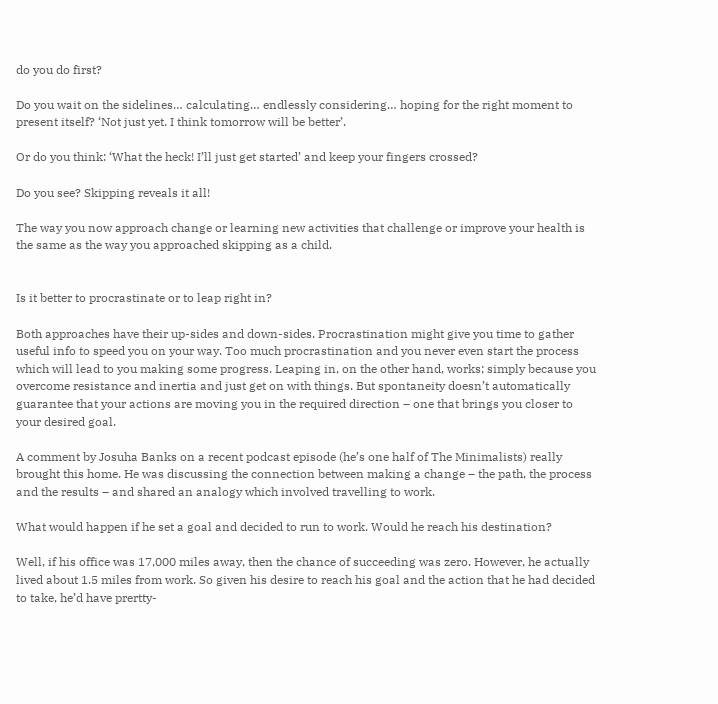do you do first?

Do you wait on the sidelines… calculating… endlessly considering… hoping for the right moment to present itself? ‘Not just yet. I think tomorrow will be better’.

Or do you think: ‘What the heck! I’ll just get started’ and keep your fingers crossed?

Do you see? Skipping reveals it all!

The way you now approach change or learning new activities that challenge or improve your health is the same as the way you approached skipping as a child.


Is it better to procrastinate or to leap right in?

Both approaches have their up-sides and down-sides. Procrastination might give you time to gather useful info to speed you on your way. Too much procrastination and you never even start the process which will lead to you making some progress. Leaping in, on the other hand, works; simply because you overcome resistance and inertia and just get on with things. But spontaneity doesn’t automatically guarantee that your actions are moving you in the required direction – one that brings you closer to your desired goal.

A comment by Josuha Banks on a recent podcast episode (he’s one half of The Minimalists) really brought this home. He was discussing the connection between making a change – the path, the process and the results – and shared an analogy which involved travelling to work.

What would happen if he set a goal and decided to run to work. Would he reach his destination?

Well, if his office was 17,000 miles away, then the chance of succeeding was zero. However, he actually lived about 1.5 miles from work. So given his desire to reach his goal and the action that he had decided to take, he’d have prertty-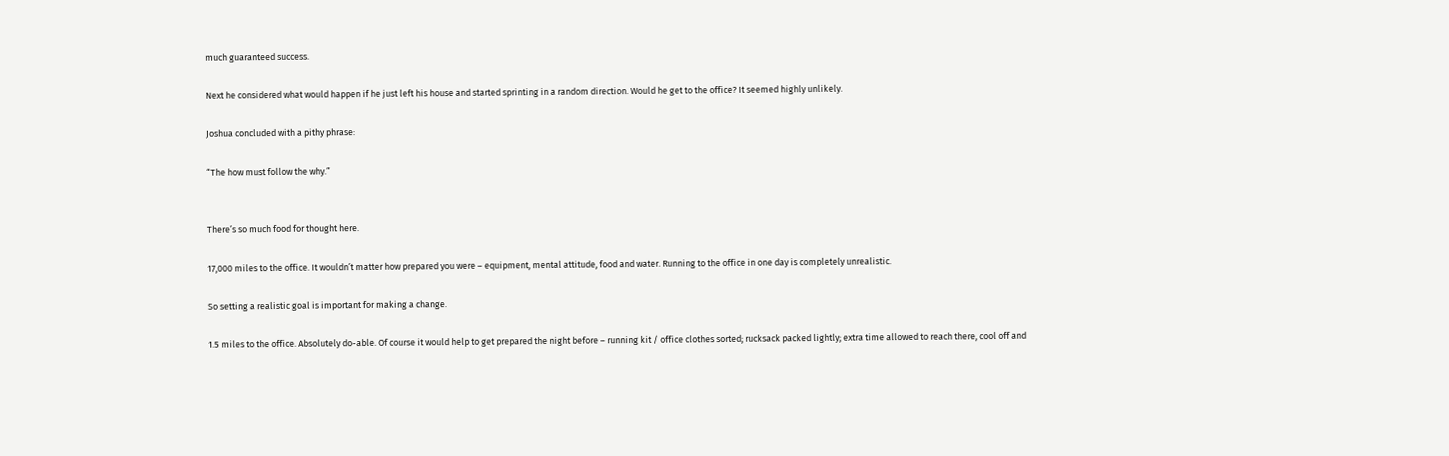much guaranteed success.

Next he considered what would happen if he just left his house and started sprinting in a random direction. Would he get to the office? It seemed highly unlikely.

Joshua concluded with a pithy phrase:

“The how must follow the why.”


There’s so much food for thought here.

17,000 miles to the office. It wouldn’t matter how prepared you were – equipment, mental attitude, food and water. Running to the office in one day is completely unrealistic.

So setting a realistic goal is important for making a change.

1.5 miles to the office. Absolutely do-able. Of course it would help to get prepared the night before – running kit / office clothes sorted; rucksack packed lightly; extra time allowed to reach there, cool off and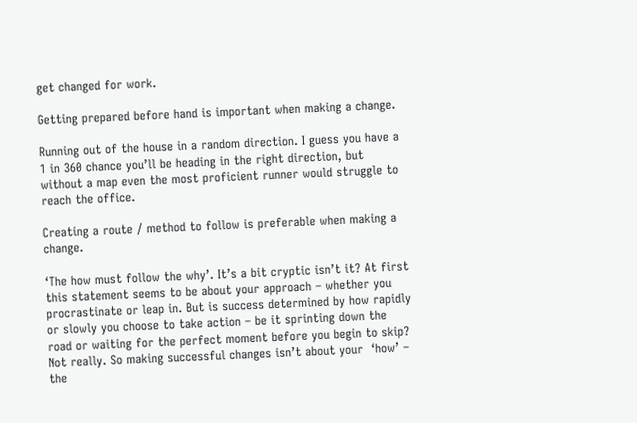get changed for work.

Getting prepared before hand is important when making a change.

Running out of the house in a random direction. I guess you have a 1 in 360 chance you’ll be heading in the right direction, but without a map even the most proficient runner would struggle to reach the office.

Creating a route / method to follow is preferable when making a change.

‘The how must follow the why’. It’s a bit cryptic isn’t it? At first this statement seems to be about your approach – whether you procrastinate or leap in. But is success determined by how rapidly or slowly you choose to take action – be it sprinting down the road or waiting for the perfect moment before you begin to skip? Not really. So making successful changes isn’t about your  ‘how’ – the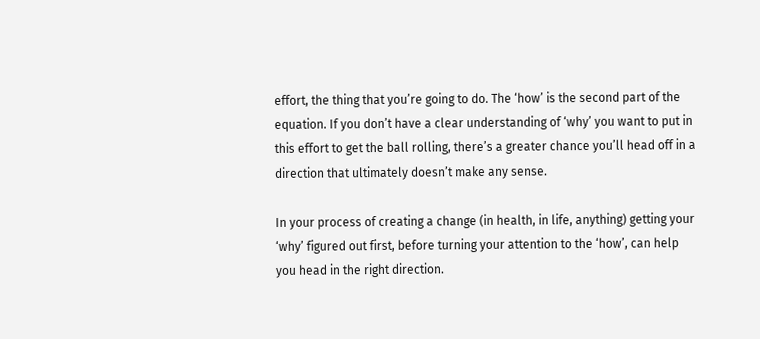effort, the thing that you’re going to do. The ‘how’ is the second part of the equation. If you don’t have a clear understanding of ‘why’ you want to put in this effort to get the ball rolling, there’s a greater chance you’ll head off in a direction that ultimately doesn’t make any sense.

In your process of creating a change (in health, in life, anything) getting your ‘why’ figured out first, before turning your attention to the ‘how’, can help you head in the right direction.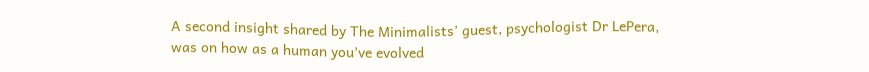A second insight shared by The Minimalists’ guest, psychologist Dr LePera, was on how as a human you’ve evolved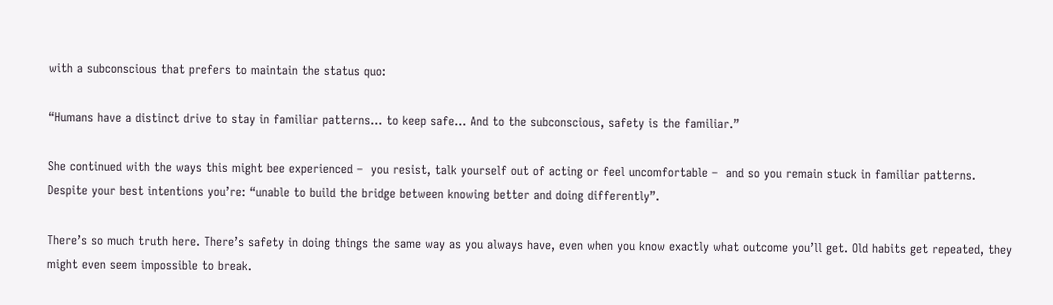with a subconscious that prefers to maintain the status quo:

“Humans have a distinct drive to stay in familiar patterns… to keep safe… And to the subconscious, safety is the familiar.”

She continued with the ways this might bee experienced –  you resist, talk yourself out of acting or feel uncomfortable –  and so you remain stuck in familiar patterns. Despite your best intentions you’re: “unable to build the bridge between knowing better and doing differently”.

There’s so much truth here. There’s safety in doing things the same way as you always have, even when you know exactly what outcome you’ll get. Old habits get repeated, they might even seem impossible to break.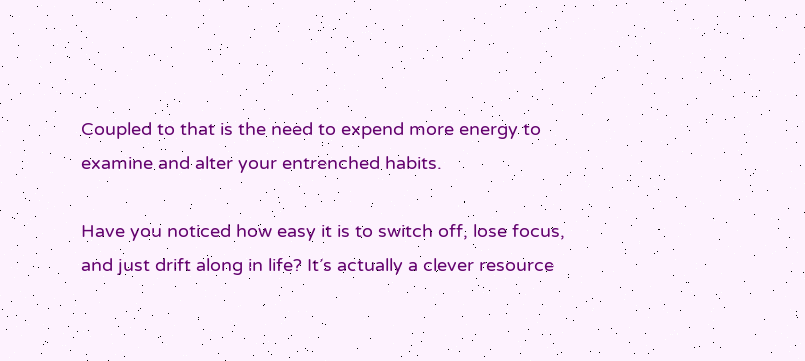Coupled to that is the need to expend more energy to examine and alter your entrenched habits.

Have you noticed how easy it is to switch off, lose focus, and just drift along in life? It’s actually a clever resource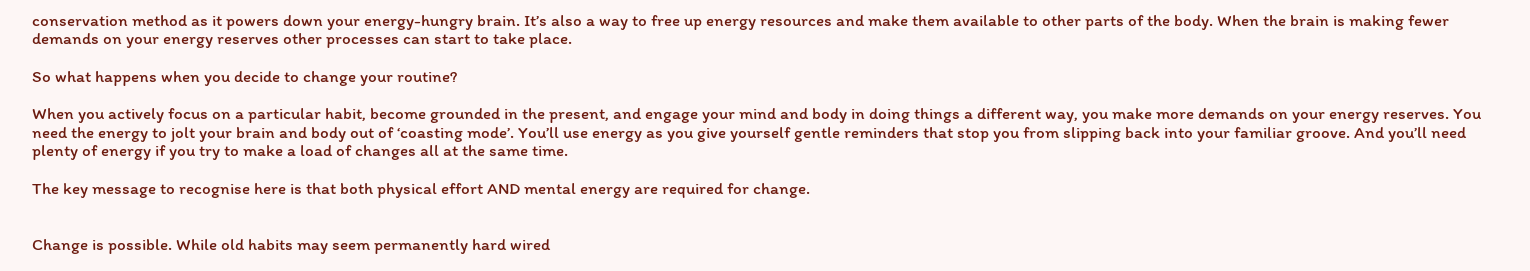conservation method as it powers down your energy-hungry brain. It’s also a way to free up energy resources and make them available to other parts of the body. When the brain is making fewer demands on your energy reserves other processes can start to take place.

So what happens when you decide to change your routine?

When you actively focus on a particular habit, become grounded in the present, and engage your mind and body in doing things a different way, you make more demands on your energy reserves. You need the energy to jolt your brain and body out of ‘coasting mode’. You’ll use energy as you give yourself gentle reminders that stop you from slipping back into your familiar groove. And you’ll need plenty of energy if you try to make a load of changes all at the same time.

The key message to recognise here is that both physical effort AND mental energy are required for change.


Change is possible. While old habits may seem permanently hard wired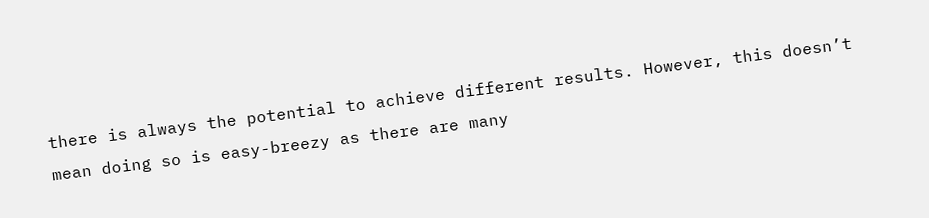there is always the potential to achieve different results. However, this doesn’t mean doing so is easy-breezy as there are many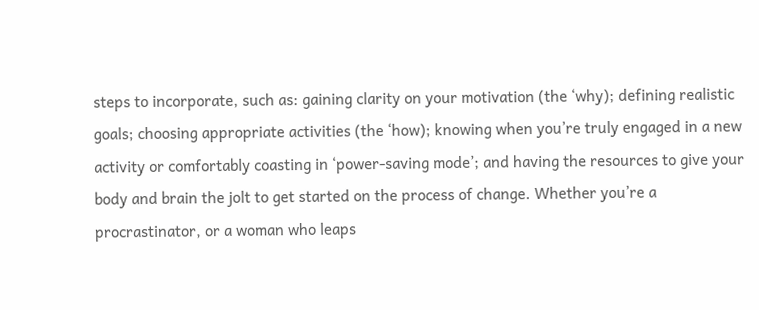steps to incorporate, such as: gaining clarity on your motivation (the ‘why); defining realistic goals; choosing appropriate activities (the ‘how); knowing when you’re truly engaged in a new activity or comfortably coasting in ‘power-saving mode’; and having the resources to give your body and brain the jolt to get started on the process of change. Whether you’re a procrastinator, or a woman who leaps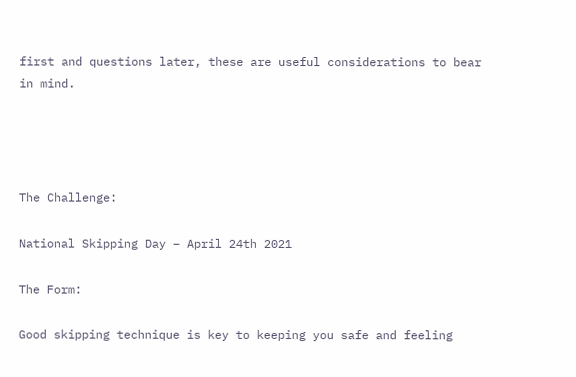first and questions later, these are useful considerations to bear in mind.




The Challenge:

National Skipping Day – April 24th 2021

The Form:

Good skipping technique is key to keeping you safe and feeling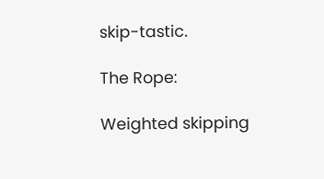skip-tastic.

The Rope:

Weighted skipping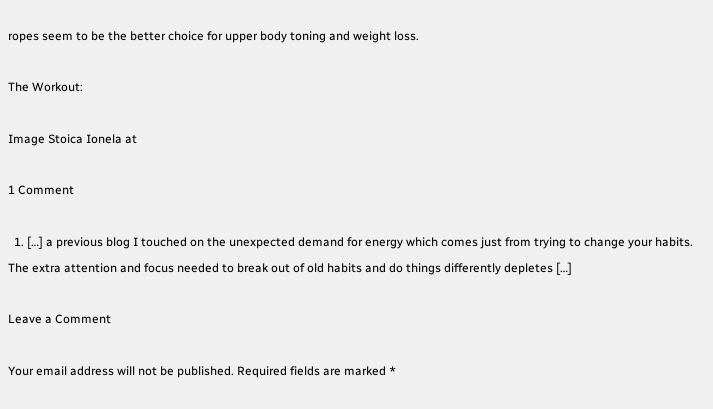ropes seem to be the better choice for upper body toning and weight loss.

The Workout:

Image Stoica Ionela at

1 Comment

  1. […] a previous blog I touched on the unexpected demand for energy which comes just from trying to change your habits. The extra attention and focus needed to break out of old habits and do things differently depletes […]

Leave a Comment

Your email address will not be published. Required fields are marked *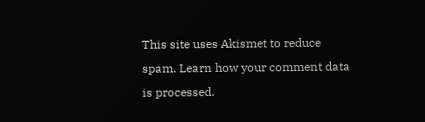This site uses Akismet to reduce spam. Learn how your comment data is processed.